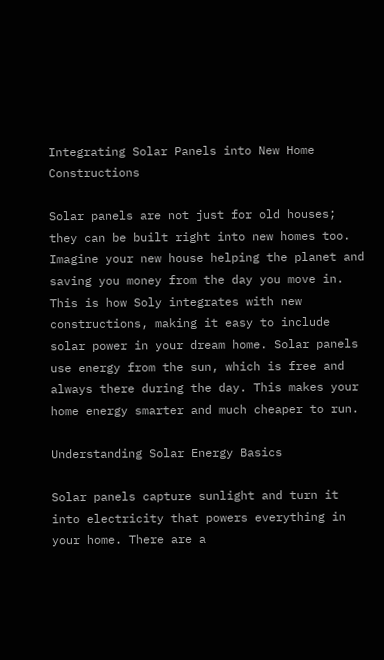Integrating Solar Panels into New Home Constructions

Solar panels are not just for old houses; they can be built right into new homes too. Imagine your new house helping the planet and saving you money from the day you move in. This is how Soly integrates with new constructions, making it easy to include solar power in your dream home. Solar panels use energy from the sun, which is free and always there during the day. This makes your home energy smarter and much cheaper to run.

Understanding Solar Energy Basics

Solar panels capture sunlight and turn it into electricity that powers everything in your home. There are a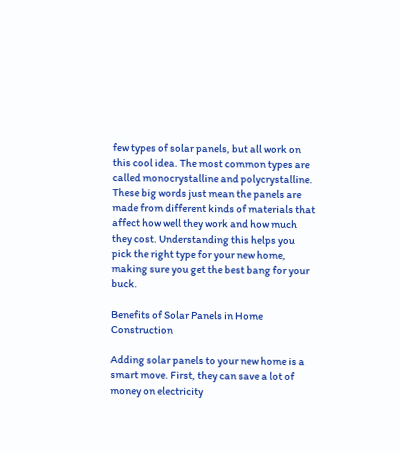few types of solar panels, but all work on this cool idea. The most common types are called monocrystalline and polycrystalline. These big words just mean the panels are made from different kinds of materials that affect how well they work and how much they cost. Understanding this helps you pick the right type for your new home, making sure you get the best bang for your buck.

Benefits of Solar Panels in Home Construction

Adding solar panels to your new home is a smart move. First, they can save a lot of money on electricity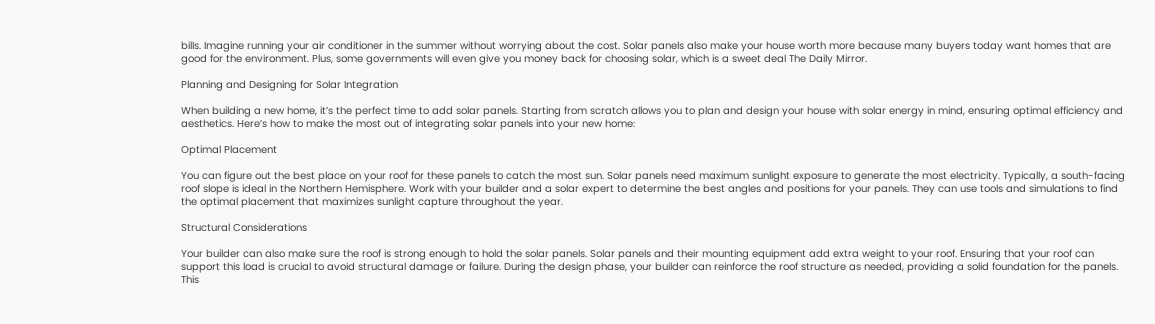bills. Imagine running your air conditioner in the summer without worrying about the cost. Solar panels also make your house worth more because many buyers today want homes that are good for the environment. Plus, some governments will even give you money back for choosing solar, which is a sweet deal The Daily Mirror.

Planning and Designing for Solar Integration

When building a new home, it’s the perfect time to add solar panels. Starting from scratch allows you to plan and design your house with solar energy in mind, ensuring optimal efficiency and aesthetics. Here’s how to make the most out of integrating solar panels into your new home:

Optimal Placement

You can figure out the best place on your roof for these panels to catch the most sun. Solar panels need maximum sunlight exposure to generate the most electricity. Typically, a south-facing roof slope is ideal in the Northern Hemisphere. Work with your builder and a solar expert to determine the best angles and positions for your panels. They can use tools and simulations to find the optimal placement that maximizes sunlight capture throughout the year.

Structural Considerations

Your builder can also make sure the roof is strong enough to hold the solar panels. Solar panels and their mounting equipment add extra weight to your roof. Ensuring that your roof can support this load is crucial to avoid structural damage or failure. During the design phase, your builder can reinforce the roof structure as needed, providing a solid foundation for the panels. This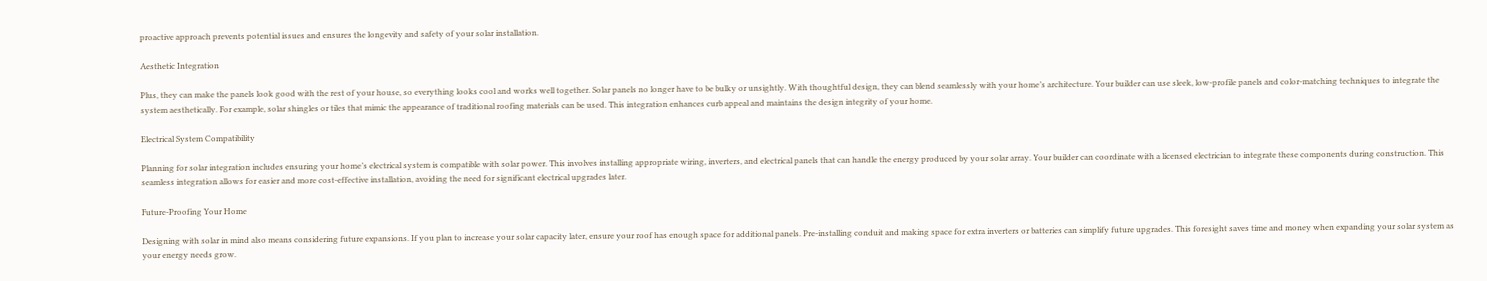proactive approach prevents potential issues and ensures the longevity and safety of your solar installation.

Aesthetic Integration

Plus, they can make the panels look good with the rest of your house, so everything looks cool and works well together. Solar panels no longer have to be bulky or unsightly. With thoughtful design, they can blend seamlessly with your home’s architecture. Your builder can use sleek, low-profile panels and color-matching techniques to integrate the system aesthetically. For example, solar shingles or tiles that mimic the appearance of traditional roofing materials can be used. This integration enhances curb appeal and maintains the design integrity of your home.

Electrical System Compatibility

Planning for solar integration includes ensuring your home’s electrical system is compatible with solar power. This involves installing appropriate wiring, inverters, and electrical panels that can handle the energy produced by your solar array. Your builder can coordinate with a licensed electrician to integrate these components during construction. This seamless integration allows for easier and more cost-effective installation, avoiding the need for significant electrical upgrades later.

Future-Proofing Your Home

Designing with solar in mind also means considering future expansions. If you plan to increase your solar capacity later, ensure your roof has enough space for additional panels. Pre-installing conduit and making space for extra inverters or batteries can simplify future upgrades. This foresight saves time and money when expanding your solar system as your energy needs grow.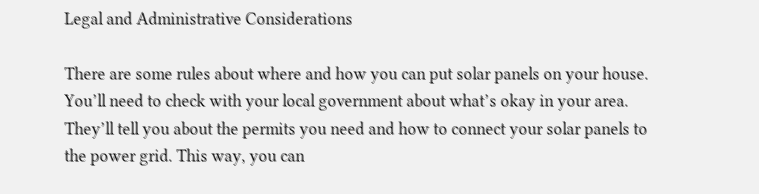Legal and Administrative Considerations

There are some rules about where and how you can put solar panels on your house. You’ll need to check with your local government about what’s okay in your area. They’ll tell you about the permits you need and how to connect your solar panels to the power grid. This way, you can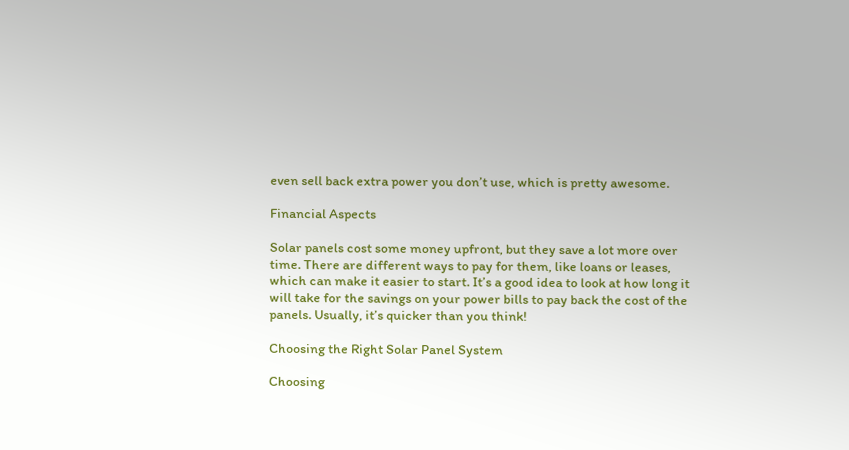even sell back extra power you don’t use, which is pretty awesome.

Financial Aspects

Solar panels cost some money upfront, but they save a lot more over time. There are different ways to pay for them, like loans or leases, which can make it easier to start. It’s a good idea to look at how long it will take for the savings on your power bills to pay back the cost of the panels. Usually, it’s quicker than you think!

Choosing the Right Solar Panel System

Choosing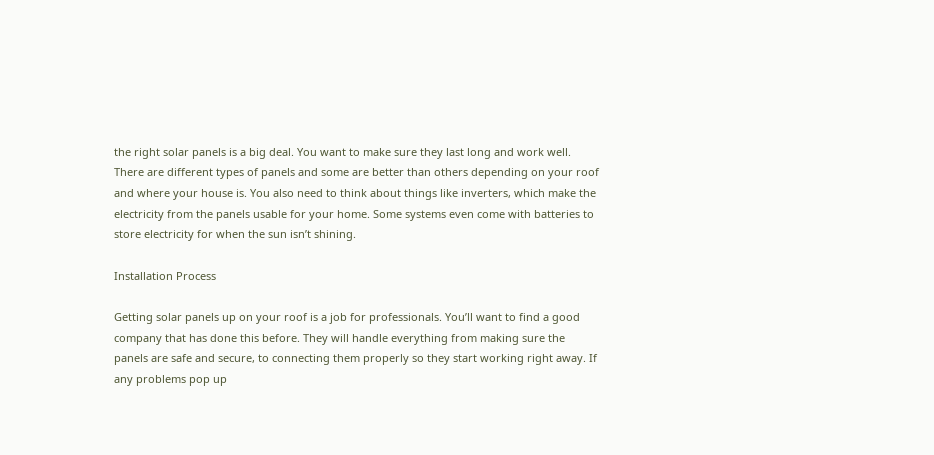the right solar panels is a big deal. You want to make sure they last long and work well. There are different types of panels and some are better than others depending on your roof and where your house is. You also need to think about things like inverters, which make the electricity from the panels usable for your home. Some systems even come with batteries to store electricity for when the sun isn’t shining.

Installation Process

Getting solar panels up on your roof is a job for professionals. You’ll want to find a good company that has done this before. They will handle everything from making sure the panels are safe and secure, to connecting them properly so they start working right away. If any problems pop up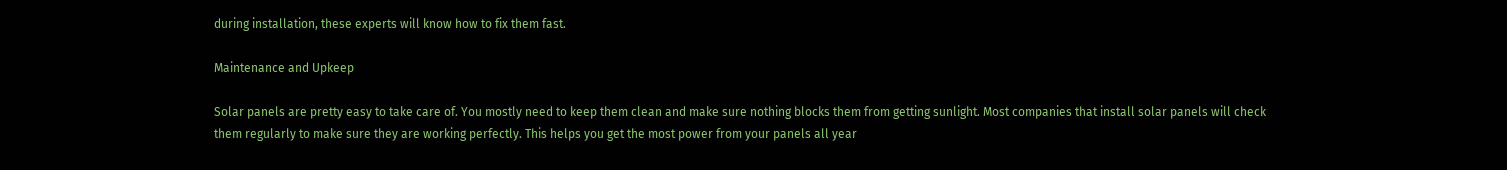during installation, these experts will know how to fix them fast.

Maintenance and Upkeep

Solar panels are pretty easy to take care of. You mostly need to keep them clean and make sure nothing blocks them from getting sunlight. Most companies that install solar panels will check them regularly to make sure they are working perfectly. This helps you get the most power from your panels all year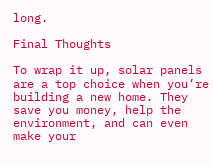long.

Final Thoughts

To wrap it up, solar panels are a top choice when you’re building a new home. They save you money, help the environment, and can even make your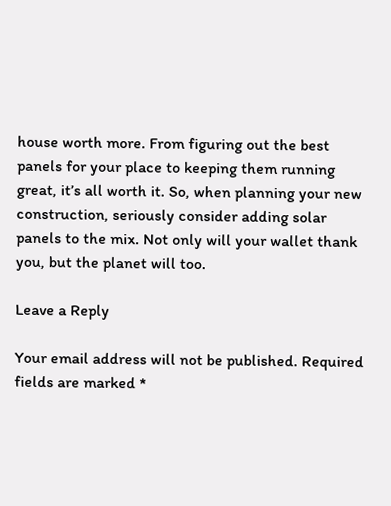house worth more. From figuring out the best panels for your place to keeping them running great, it’s all worth it. So, when planning your new construction, seriously consider adding solar panels to the mix. Not only will your wallet thank you, but the planet will too.

Leave a Reply

Your email address will not be published. Required fields are marked *